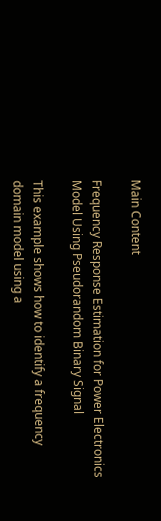Main Content

Frequency Response Estimation for Power Electronics Model Using Pseudorandom Binary Signal

This example shows how to identify a frequency domain model using a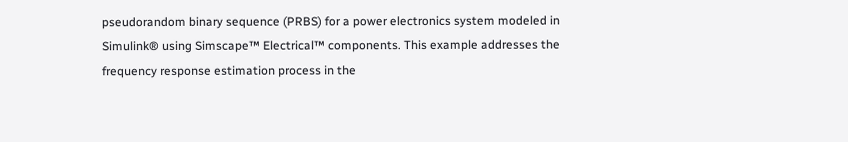pseudorandom binary sequence (PRBS) for a power electronics system modeled in Simulink® using Simscape™ Electrical™ components. This example addresses the frequency response estimation process in the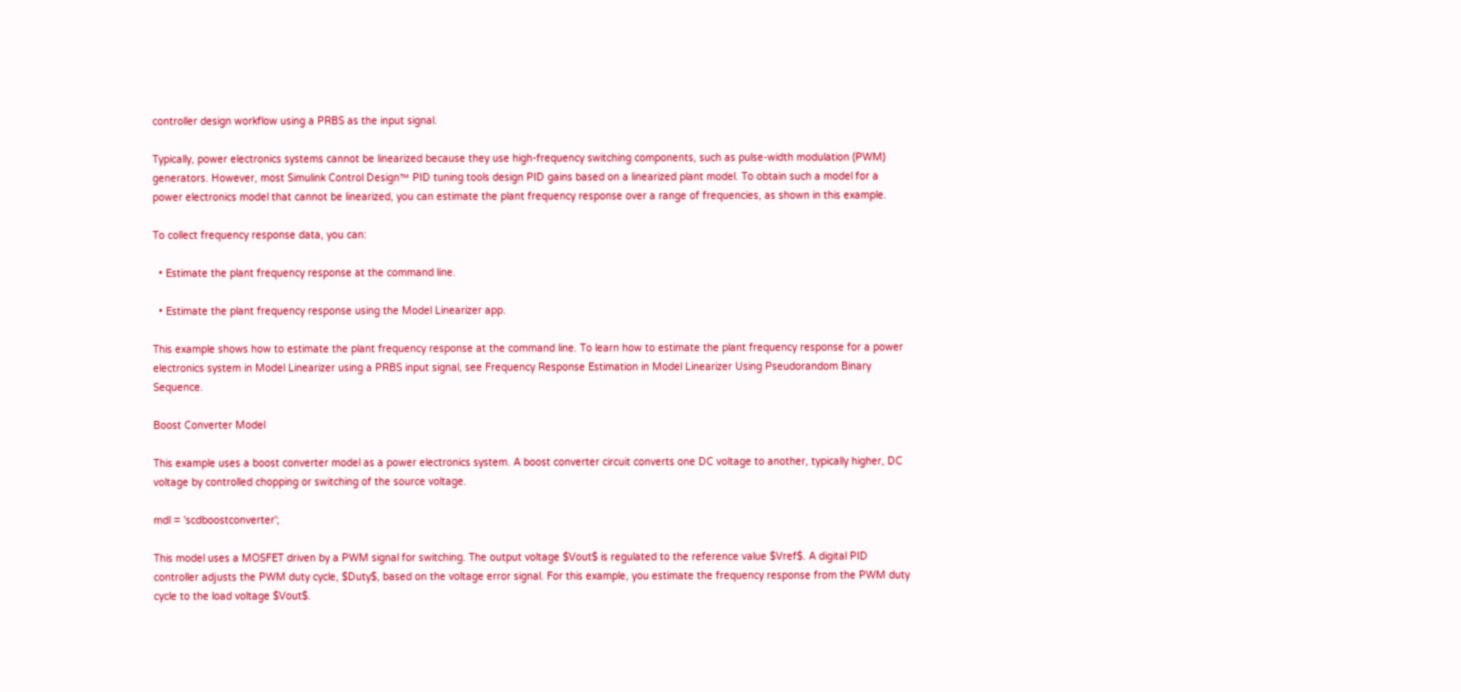controller design workflow using a PRBS as the input signal.

Typically, power electronics systems cannot be linearized because they use high-frequency switching components, such as pulse-width modulation (PWM) generators. However, most Simulink Control Design™ PID tuning tools design PID gains based on a linearized plant model. To obtain such a model for a power electronics model that cannot be linearized, you can estimate the plant frequency response over a range of frequencies, as shown in this example.

To collect frequency response data, you can:

  • Estimate the plant frequency response at the command line.

  • Estimate the plant frequency response using the Model Linearizer app.

This example shows how to estimate the plant frequency response at the command line. To learn how to estimate the plant frequency response for a power electronics system in Model Linearizer using a PRBS input signal, see Frequency Response Estimation in Model Linearizer Using Pseudorandom Binary Sequence.

Boost Converter Model

This example uses a boost converter model as a power electronics system. A boost converter circuit converts one DC voltage to another, typically higher, DC voltage by controlled chopping or switching of the source voltage.

mdl = 'scdboostconverter';

This model uses a MOSFET driven by a PWM signal for switching. The output voltage $Vout$ is regulated to the reference value $Vref$. A digital PID controller adjusts the PWM duty cycle, $Duty$, based on the voltage error signal. For this example, you estimate the frequency response from the PWM duty cycle to the load voltage $Vout$.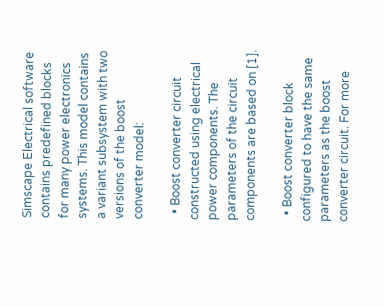Simscape Electrical software contains predefined blocks for many power electronics systems. This model contains a variant subsystem with two versions of the boost converter model:

  • Boost converter circuit constructed using electrical power components. The parameters of the circuit components are based on [1].

  • Boost converter block configured to have the same parameters as the boost converter circuit. For more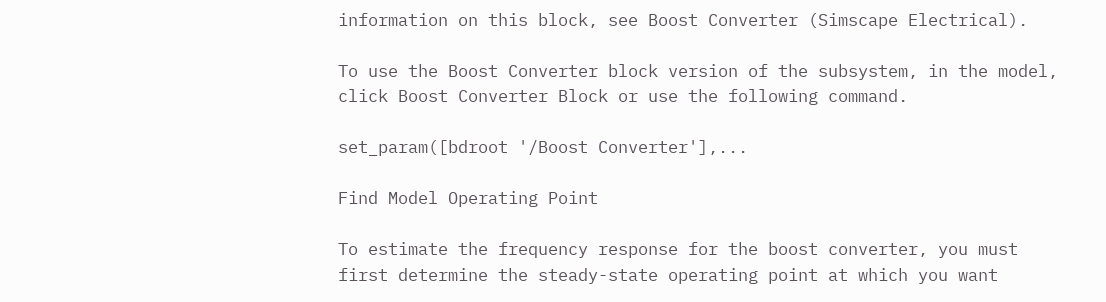information on this block, see Boost Converter (Simscape Electrical).

To use the Boost Converter block version of the subsystem, in the model, click Boost Converter Block or use the following command.

set_param([bdroot '/Boost Converter'],...

Find Model Operating Point

To estimate the frequency response for the boost converter, you must first determine the steady-state operating point at which you want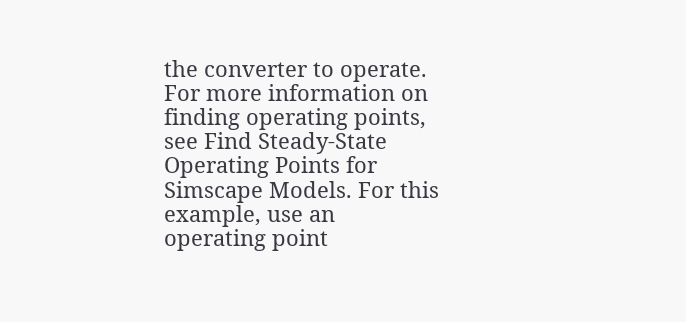the converter to operate. For more information on finding operating points, see Find Steady-State Operating Points for Simscape Models. For this example, use an operating point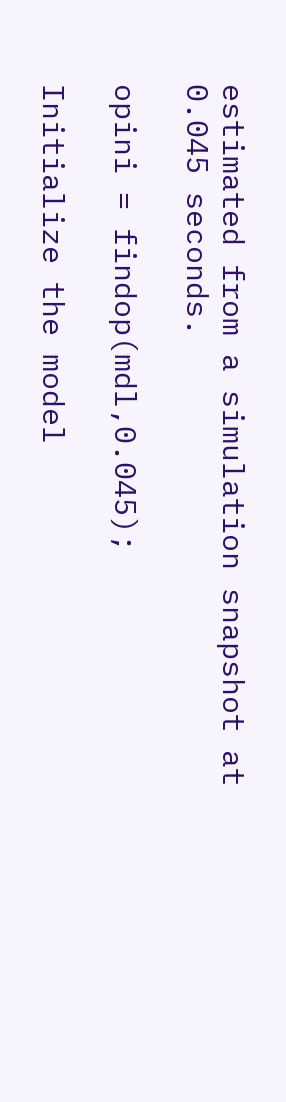estimated from a simulation snapshot at 0.045 seconds.

opini = findop(mdl,0.045);

Initialize the model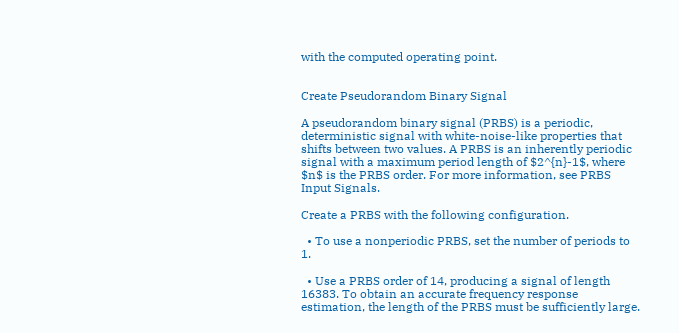with the computed operating point.


Create Pseudorandom Binary Signal

A pseudorandom binary signal (PRBS) is a periodic, deterministic signal with white-noise-like properties that shifts between two values. A PRBS is an inherently periodic signal with a maximum period length of $2^{n}-1$, where $n$ is the PRBS order. For more information, see PRBS Input Signals.

Create a PRBS with the following configuration.

  • To use a nonperiodic PRBS, set the number of periods to 1.

  • Use a PRBS order of 14, producing a signal of length 16383. To obtain an accurate frequency response estimation, the length of the PRBS must be sufficiently large.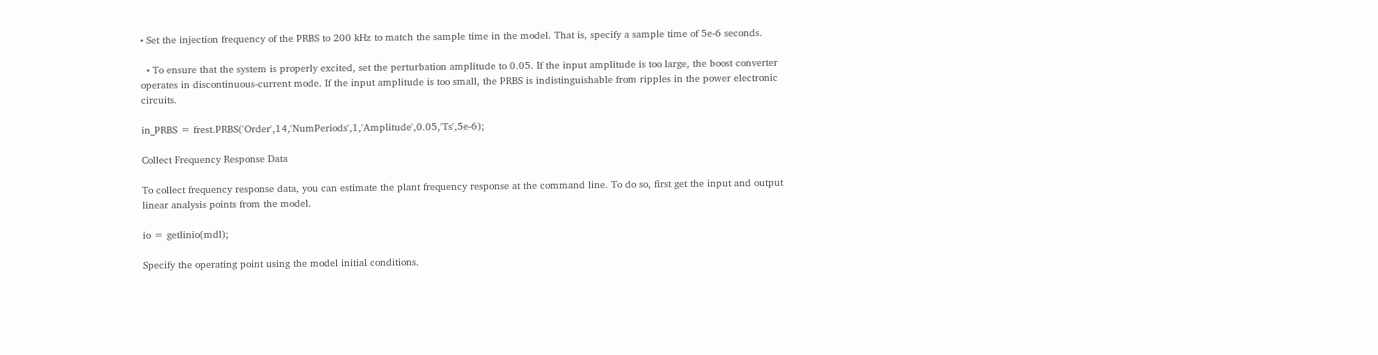• Set the injection frequency of the PRBS to 200 kHz to match the sample time in the model. That is, specify a sample time of 5e-6 seconds.

  • To ensure that the system is properly excited, set the perturbation amplitude to 0.05. If the input amplitude is too large, the boost converter operates in discontinuous-current mode. If the input amplitude is too small, the PRBS is indistinguishable from ripples in the power electronic circuits.

in_PRBS = frest.PRBS('Order',14,'NumPeriods',1,'Amplitude',0.05,'Ts',5e-6);

Collect Frequency Response Data

To collect frequency response data, you can estimate the plant frequency response at the command line. To do so, first get the input and output linear analysis points from the model.

io = getlinio(mdl);

Specify the operating point using the model initial conditions.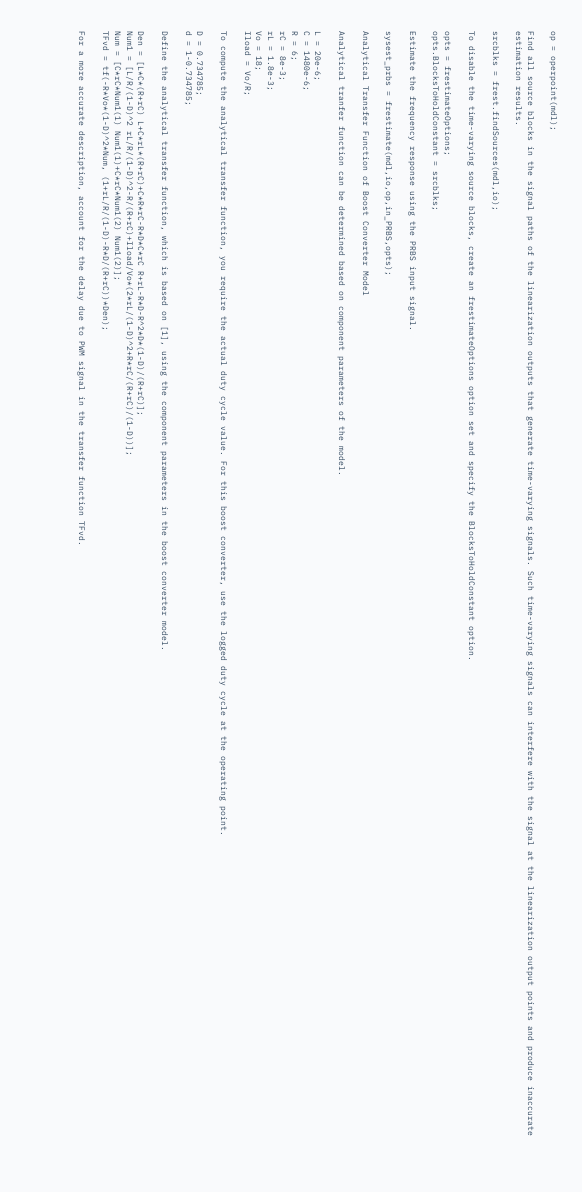op = operpoint(mdl);

Find all source blocks in the signal paths of the linearization outputs that generate time-varying signals. Such time-varying signals can interfere with the signal at the linearization output points and produce inaccurate estimation results.

srcblks = frest.findSources(mdl,io);

To disable the time-varying source blocks, create an frestimateOptions option set and specify the BlocksToHoldConstant option.

opts = frestimateOptions;
opts.BlocksToHoldConstant = srcblks;

Estimate the frequency response using the PRBS input signal.

sysest_prbs = frestimate(mdl,io,op,in_PRBS,opts);

Analytical Transfer Function of Boost Converter Model

Analytical tranfer function can be determined based on component parameters of the model.

L = 20e-6;
C = 1480e-6;
R = 6;
rC = 8e-3;
rL = 1.8e-3;
Vo = 18;
Iload = Vo/R;

To compute the analytical transfer function, you require the actual duty cycle value. For this boost converter, use the logged duty cycle at the operating point.

D = 0.734785;
d = 1-0.734785;

Define the analytical transfer function, which is based on [1], using the component parameters in the boost converter model.

Den = [L*C*(R+rC) L+C*rL*(R+rC)+C*R*rC-R*D*C*rC R+rL-R*D-R^2*D*(1-D)/(R+rC)];
Num1 = [L/R/(1-D)^2 rL/R/(1-D)^2-R/(R+rC)+Iload/Vo*(2*rL/(1-D)^2+R*rC/(R+rC)/(1-D))];
Num = [C*rC*Num1(1) Num1(1)+C*rC*Num1(2) Num1(2)];
TFvd = tf(-R*Vo*(1-D)^2*Num, (1+rL/R/(1-D)-R*D/(R+rC))*Den);

For a more accurate description, account for the delay due to PWM signal in the transfer function TFvd.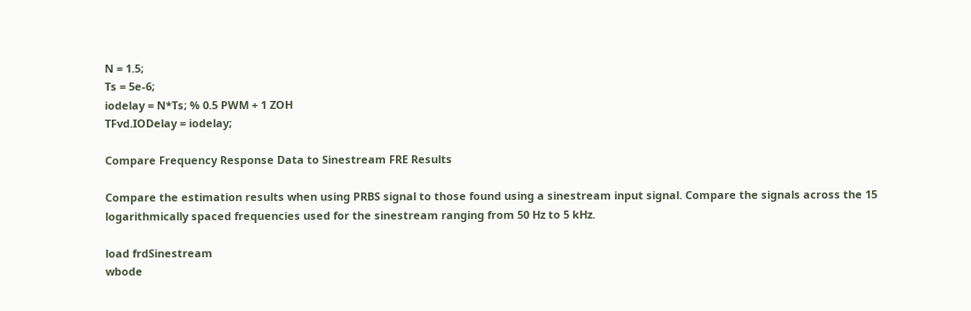N = 1.5;
Ts = 5e-6;
iodelay = N*Ts; % 0.5 PWM + 1 ZOH
TFvd.IODelay = iodelay;

Compare Frequency Response Data to Sinestream FRE Results

Compare the estimation results when using PRBS signal to those found using a sinestream input signal. Compare the signals across the 15 logarithmically spaced frequencies used for the sinestream ranging from 50 Hz to 5 kHz.

load frdSinestream
wbode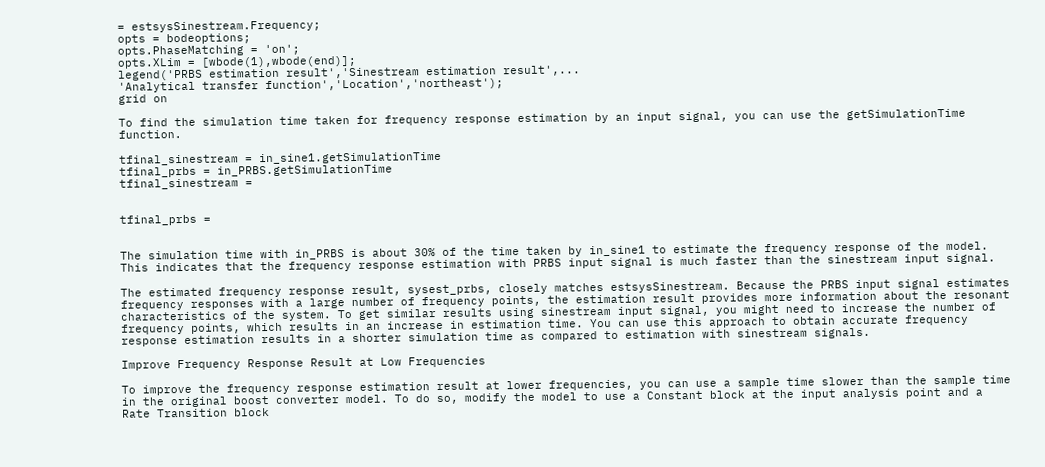= estsysSinestream.Frequency;
opts = bodeoptions;
opts.PhaseMatching = 'on';
opts.XLim = [wbode(1),wbode(end)];
legend('PRBS estimation result','Sinestream estimation result',...
'Analytical transfer function','Location','northeast');
grid on

To find the simulation time taken for frequency response estimation by an input signal, you can use the getSimulationTime function.

tfinal_sinestream = in_sine1.getSimulationTime
tfinal_prbs = in_PRBS.getSimulationTime
tfinal_sinestream =


tfinal_prbs =


The simulation time with in_PRBS is about 30% of the time taken by in_sine1 to estimate the frequency response of the model. This indicates that the frequency response estimation with PRBS input signal is much faster than the sinestream input signal.

The estimated frequency response result, sysest_prbs, closely matches estsysSinestream. Because the PRBS input signal estimates frequency responses with a large number of frequency points, the estimation result provides more information about the resonant characteristics of the system. To get similar results using sinestream input signal, you might need to increase the number of frequency points, which results in an increase in estimation time. You can use this approach to obtain accurate frequency response estimation results in a shorter simulation time as compared to estimation with sinestream signals.

Improve Frequency Response Result at Low Frequencies

To improve the frequency response estimation result at lower frequencies, you can use a sample time slower than the sample time in the original boost converter model. To do so, modify the model to use a Constant block at the input analysis point and a Rate Transition block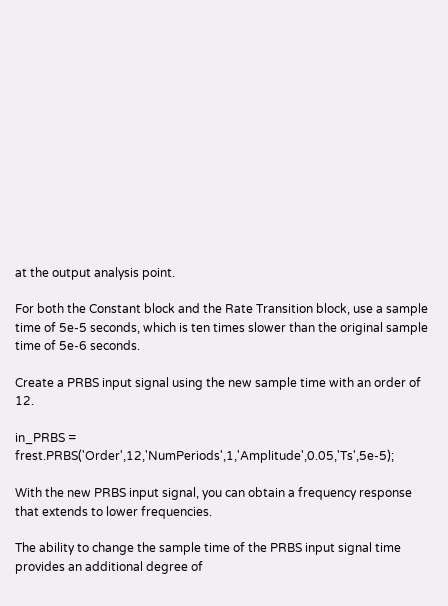at the output analysis point.

For both the Constant block and the Rate Transition block, use a sample time of 5e-5 seconds, which is ten times slower than the original sample time of 5e-6 seconds.

Create a PRBS input signal using the new sample time with an order of 12.

in_PRBS = frest.PRBS('Order',12,'NumPeriods',1,'Amplitude',0.05,'Ts',5e-5);

With the new PRBS input signal, you can obtain a frequency response that extends to lower frequencies.

The ability to change the sample time of the PRBS input signal time provides an additional degree of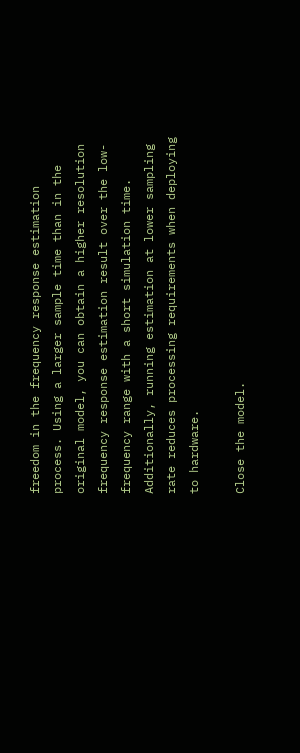freedom in the frequency response estimation process. Using a larger sample time than in the original model, you can obtain a higher resolution frequency response estimation result over the low-frequency range with a short simulation time. Additionally, running estimation at lower sampling rate reduces processing requirements when deploying to hardware.

Close the model.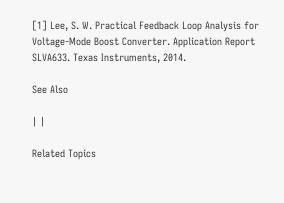[1] Lee, S. W. Practical Feedback Loop Analysis for Voltage-Mode Boost Converter. Application Report SLVA633. Texas Instruments, 2014.

See Also

| |

Related Topics